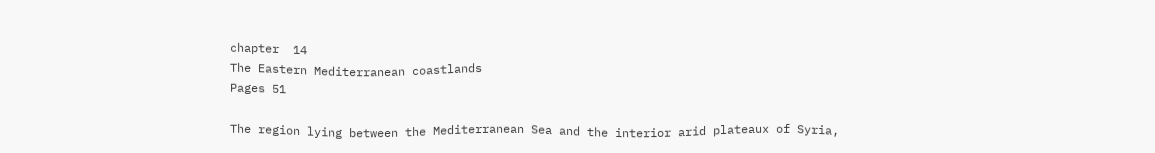chapter  14
The Eastern Mediterranean coastlands
Pages 51

The region lying between the Mediterranean Sea and the interior arid plateaux of Syria,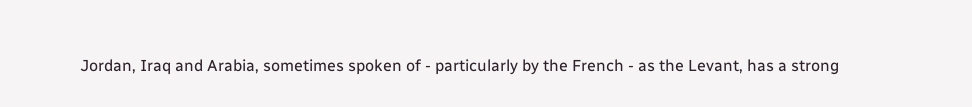Jordan, Iraq and Arabia, sometimes spoken of - particularly by the French - as the Levant, has a strong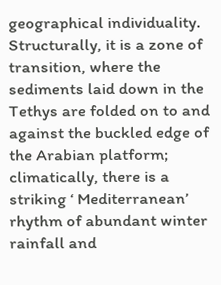geographical individuality. Structurally, it is a zone of transition, where the sediments laid down in the Tethys are folded on to and against the buckled edge of the Arabian platform; climatically, there is a striking ‘ Mediterranean’ rhythm of abundant winter rainfall and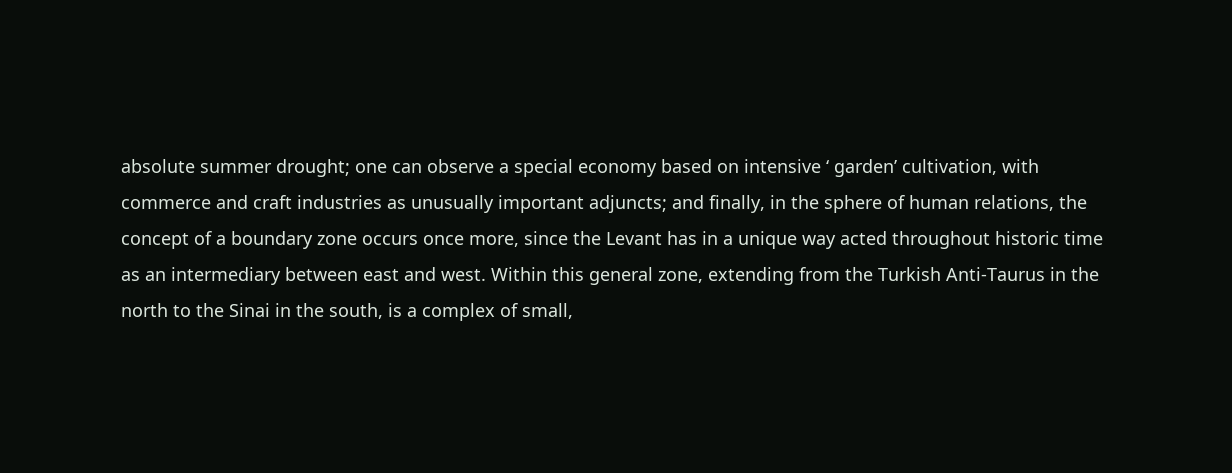absolute summer drought; one can observe a special economy based on intensive ‘ garden’ cultivation, with commerce and craft industries as unusually important adjuncts; and finally, in the sphere of human relations, the concept of a boundary zone occurs once more, since the Levant has in a unique way acted throughout historic time as an intermediary between east and west. Within this general zone, extending from the Turkish Anti-Taurus in the north to the Sinai in the south, is a complex of small,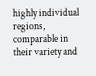highly individual regions, comparable in their variety and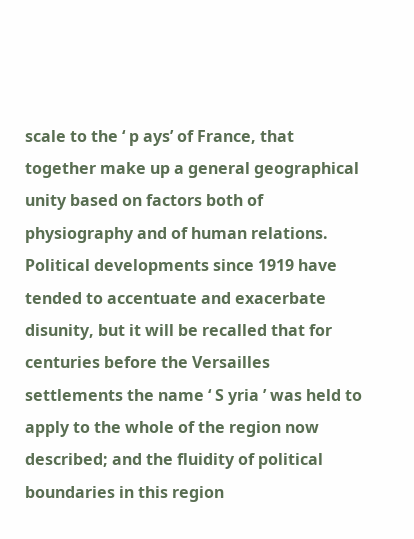scale to the ‘ p ays’ of France, that together make up a general geographical unity based on factors both of physiography and of human relations. Political developments since 1919 have tended to accentuate and exacerbate disunity, but it will be recalled that for centuries before the Versailles settlements the name ‘ S yria ’ was held to apply to the whole of the region now described; and the fluidity of political boundaries in this region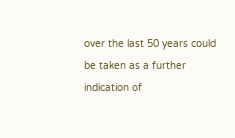over the last 50 years could be taken as a further indication of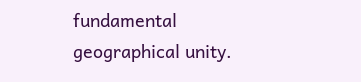fundamental geographical unity.